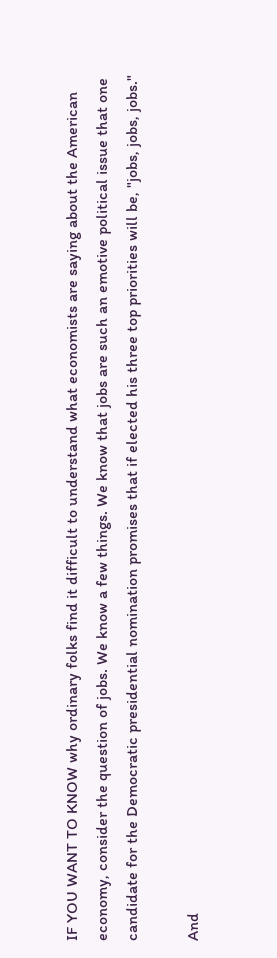IF YOU WANT TO KNOW why ordinary folks find it difficult to understand what economists are saying about the American economy, consider the question of jobs. We know a few things. We know that jobs are such an emotive political issue that one candidate for the Democratic presidential nomination promises that if elected his three top priorities will be, "jobs, jobs, jobs."

And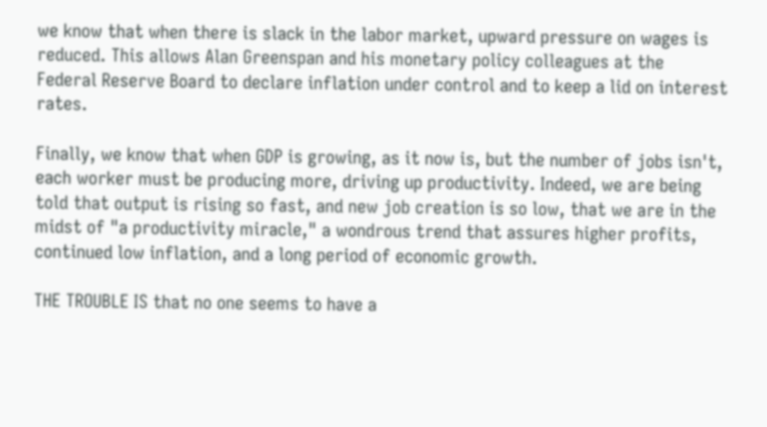we know that when there is slack in the labor market, upward pressure on wages is reduced. This allows Alan Greenspan and his monetary policy colleagues at the Federal Reserve Board to declare inflation under control and to keep a lid on interest rates.

Finally, we know that when GDP is growing, as it now is, but the number of jobs isn't, each worker must be producing more, driving up productivity. Indeed, we are being told that output is rising so fast, and new job creation is so low, that we are in the midst of "a productivity miracle," a wondrous trend that assures higher profits, continued low inflation, and a long period of economic growth.

THE TROUBLE IS that no one seems to have a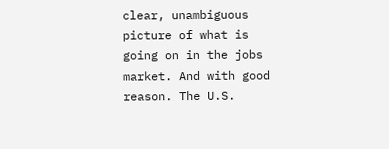clear, unambiguous picture of what is going on in the jobs market. And with good reason. The U.S.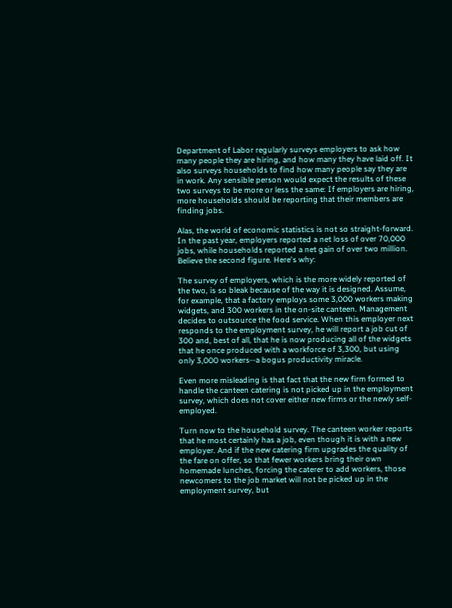Department of Labor regularly surveys employers to ask how many people they are hiring, and how many they have laid off. It also surveys households to find how many people say they are in work. Any sensible person would expect the results of these two surveys to be more or less the same: If employers are hiring, more households should be reporting that their members are finding jobs.

Alas, the world of economic statistics is not so straight-forward. In the past year, employers reported a net loss of over 70,000 jobs, while households reported a net gain of over two million. Believe the second figure. Here's why:

The survey of employers, which is the more widely reported of the two, is so bleak because of the way it is designed. Assume, for example, that a factory employs some 3,000 workers making widgets, and 300 workers in the on-site canteen. Management decides to outsource the food service. When this employer next responds to the employment survey, he will report a job cut of 300 and, best of all, that he is now producing all of the widgets that he once produced with a workforce of 3,300, but using only 3,000 workers--a bogus productivity miracle.

Even more misleading is that fact that the new firm formed to handle the canteen catering is not picked up in the employment survey, which does not cover either new firms or the newly self-employed.

Turn now to the household survey. The canteen worker reports that he most certainly has a job, even though it is with a new employer. And if the new catering firm upgrades the quality of the fare on offer, so that fewer workers bring their own homemade lunches, forcing the caterer to add workers, those newcomers to the job market will not be picked up in the employment survey, but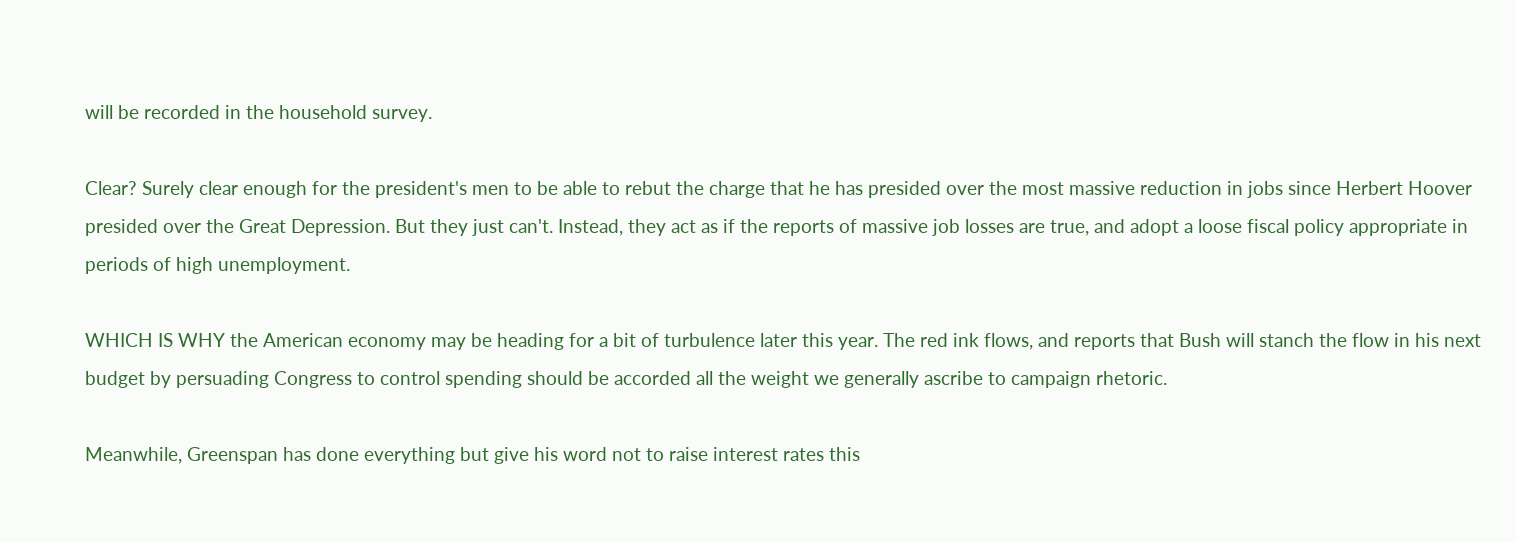will be recorded in the household survey.

Clear? Surely clear enough for the president's men to be able to rebut the charge that he has presided over the most massive reduction in jobs since Herbert Hoover presided over the Great Depression. But they just can't. Instead, they act as if the reports of massive job losses are true, and adopt a loose fiscal policy appropriate in periods of high unemployment.

WHICH IS WHY the American economy may be heading for a bit of turbulence later this year. The red ink flows, and reports that Bush will stanch the flow in his next budget by persuading Congress to control spending should be accorded all the weight we generally ascribe to campaign rhetoric.

Meanwhile, Greenspan has done everything but give his word not to raise interest rates this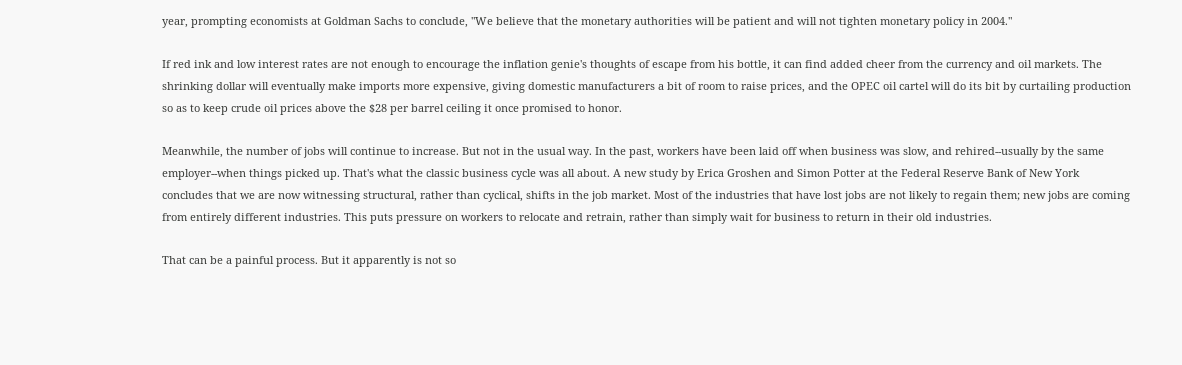year, prompting economists at Goldman Sachs to conclude, "We believe that the monetary authorities will be patient and will not tighten monetary policy in 2004."

If red ink and low interest rates are not enough to encourage the inflation genie's thoughts of escape from his bottle, it can find added cheer from the currency and oil markets. The shrinking dollar will eventually make imports more expensive, giving domestic manufacturers a bit of room to raise prices, and the OPEC oil cartel will do its bit by curtailing production so as to keep crude oil prices above the $28 per barrel ceiling it once promised to honor.

Meanwhile, the number of jobs will continue to increase. But not in the usual way. In the past, workers have been laid off when business was slow, and rehired--usually by the same employer--when things picked up. That's what the classic business cycle was all about. A new study by Erica Groshen and Simon Potter at the Federal Reserve Bank of New York concludes that we are now witnessing structural, rather than cyclical, shifts in the job market. Most of the industries that have lost jobs are not likely to regain them; new jobs are coming from entirely different industries. This puts pressure on workers to relocate and retrain, rather than simply wait for business to return in their old industries.

That can be a painful process. But it apparently is not so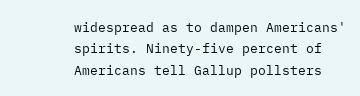widespread as to dampen Americans' spirits. Ninety-five percent of Americans tell Gallup pollsters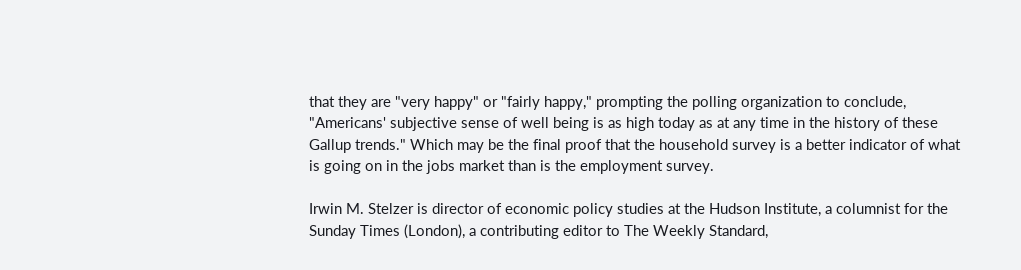that they are "very happy" or "fairly happy," prompting the polling organization to conclude, "Americans' subjective sense of well being is as high today as at any time in the history of these Gallup trends." Which may be the final proof that the household survey is a better indicator of what is going on in the jobs market than is the employment survey.

Irwin M. Stelzer is director of economic policy studies at the Hudson Institute, a columnist for the Sunday Times (London), a contributing editor to The Weekly Standard,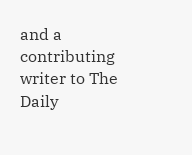and a contributing writer to The Daily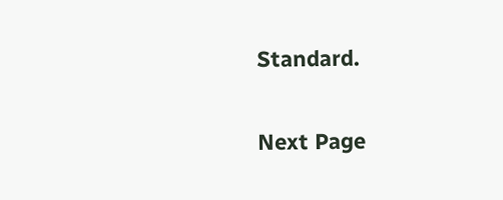Standard.

Next Page